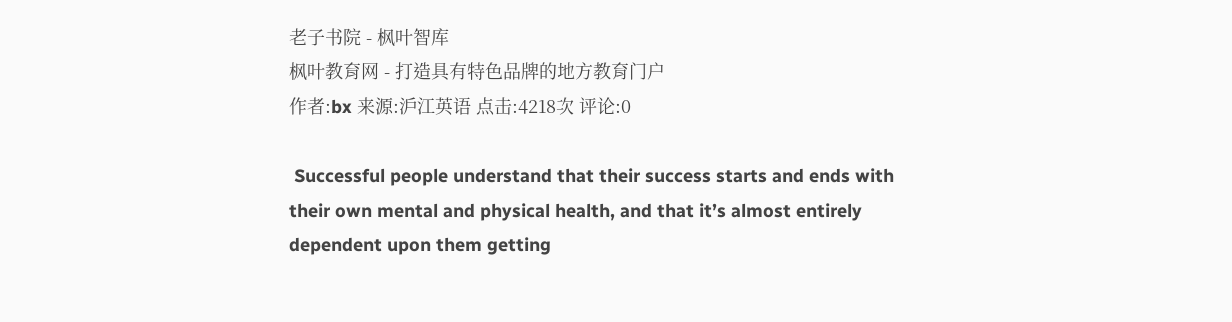老子书院 - 枫叶智库
枫叶教育网 - 打造具有特色品牌的地方教育门户
作者:bx 来源:沪江英语 点击:4218次 评论:0

 Successful people understand that their success starts and ends with their own mental and physical health, and that it’s almost entirely dependent upon them getting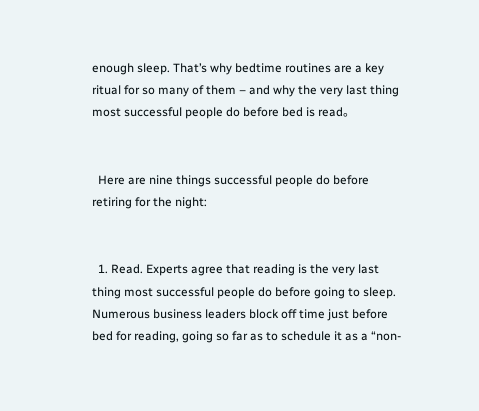enough sleep. That’s why bedtime routines are a key ritual for so many of them – and why the very last thing most successful people do before bed is read。


  Here are nine things successful people do before retiring for the night:


  1. Read. Experts agree that reading is the very last thing most successful people do before going to sleep. Numerous business leaders block off time just before bed for reading, going so far as to schedule it as a “non-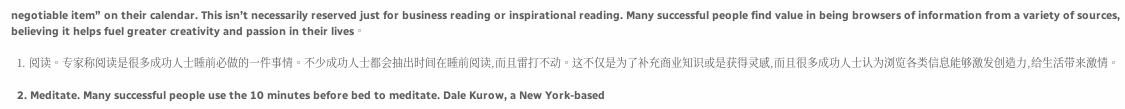negotiable item” on their calendar. This isn’t necessarily reserved just for business reading or inspirational reading. Many successful people find value in being browsers of information from a variety of sources, believing it helps fuel greater creativity and passion in their lives。

  1. 阅读。专家称阅读是很多成功人士睡前必做的一件事情。不少成功人士都会抽出时间在睡前阅读,而且雷打不动。这不仅是为了补充商业知识或是获得灵感,而且很多成功人士认为浏览各类信息能够激发创造力,给生活带来激情。

  2. Meditate. Many successful people use the 10 minutes before bed to meditate. Dale Kurow, a New York-based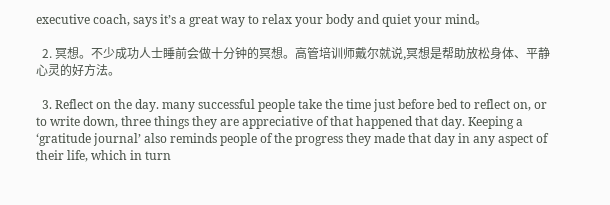executive coach, says it’s a great way to relax your body and quiet your mind。

  2. 冥想。不少成功人士睡前会做十分钟的冥想。高管培训师戴尔就说,冥想是帮助放松身体、平静心灵的好方法。

  3. Reflect on the day. many successful people take the time just before bed to reflect on, or to write down, three things they are appreciative of that happened that day. Keeping a ‘gratitude journal’ also reminds people of the progress they made that day in any aspect of their life, which in turn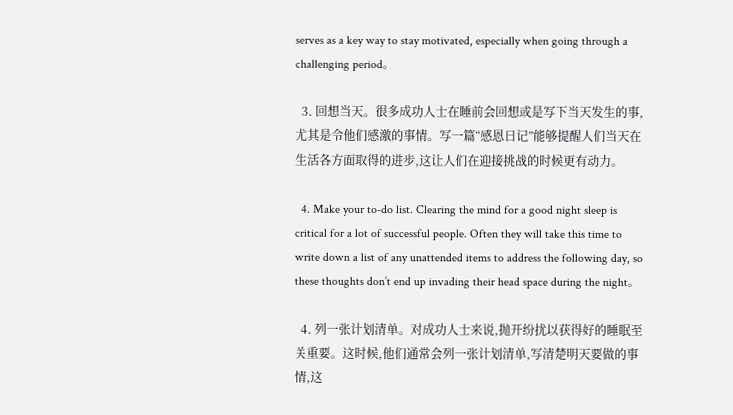serves as a key way to stay motivated, especially when going through a challenging period。

  3. 回想当天。很多成功人士在睡前会回想或是写下当天发生的事,尤其是令他们感激的事情。写一篇“感恩日记”能够提醒人们当天在生活各方面取得的进步,这让人们在迎接挑战的时候更有动力。

  4. Make your to-do list. Clearing the mind for a good night sleep is critical for a lot of successful people. Often they will take this time to write down a list of any unattended items to address the following day, so these thoughts don’t end up invading their head space during the night。

  4. 列一张计划清单。对成功人士来说,抛开纷扰以获得好的睡眠至关重要。这时候,他们通常会列一张计划清单,写清楚明天要做的事情,这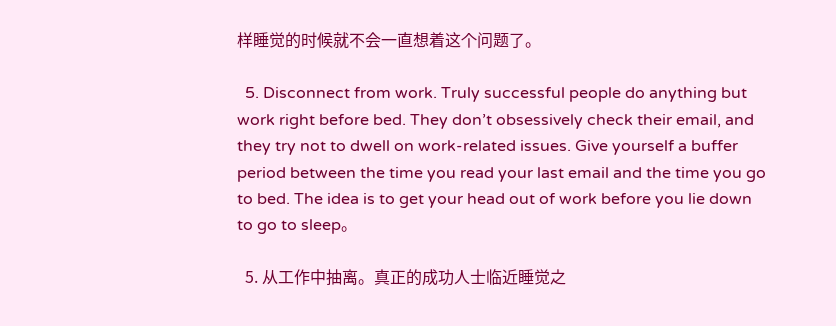样睡觉的时候就不会一直想着这个问题了。

  5. Disconnect from work. Truly successful people do anything but work right before bed. They don’t obsessively check their email, and they try not to dwell on work-related issues. Give yourself a buffer period between the time you read your last email and the time you go to bed. The idea is to get your head out of work before you lie down to go to sleep。

  5. 从工作中抽离。真正的成功人士临近睡觉之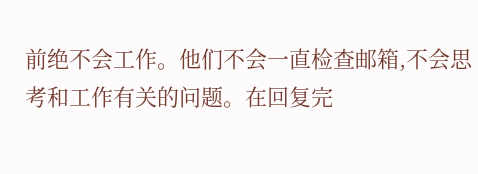前绝不会工作。他们不会一直检查邮箱,不会思考和工作有关的问题。在回复完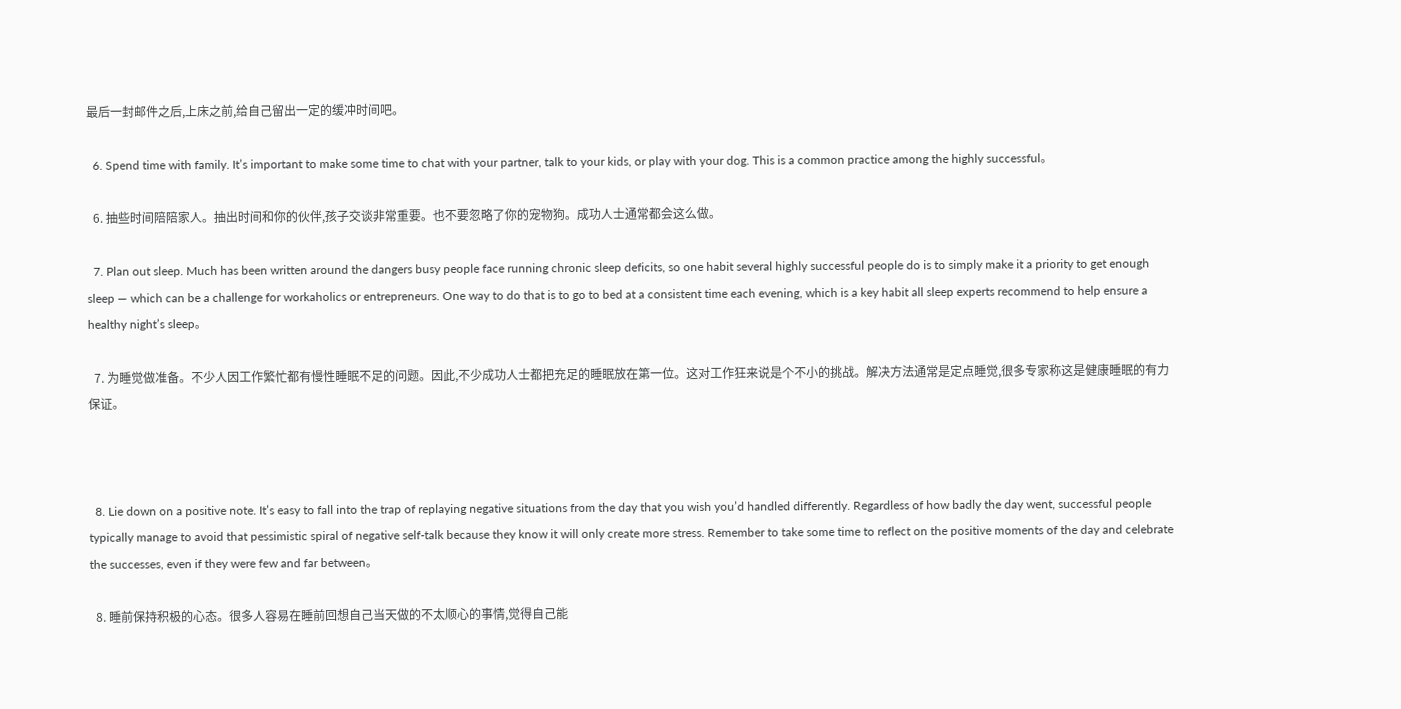最后一封邮件之后,上床之前,给自己留出一定的缓冲时间吧。

  6. Spend time with family. It’s important to make some time to chat with your partner, talk to your kids, or play with your dog. This is a common practice among the highly successful。

  6. 抽些时间陪陪家人。抽出时间和你的伙伴,孩子交谈非常重要。也不要忽略了你的宠物狗。成功人士通常都会这么做。

  7. Plan out sleep. Much has been written around the dangers busy people face running chronic sleep deficits, so one habit several highly successful people do is to simply make it a priority to get enough sleep — which can be a challenge for workaholics or entrepreneurs. One way to do that is to go to bed at a consistent time each evening, which is a key habit all sleep experts recommend to help ensure a healthy night’s sleep。

  7. 为睡觉做准备。不少人因工作繁忙都有慢性睡眠不足的问题。因此,不少成功人士都把充足的睡眠放在第一位。这对工作狂来说是个不小的挑战。解决方法通常是定点睡觉,很多专家称这是健康睡眠的有力保证。



  8. Lie down on a positive note. It’s easy to fall into the trap of replaying negative situations from the day that you wish you’d handled differently. Regardless of how badly the day went, successful people typically manage to avoid that pessimistic spiral of negative self-talk because they know it will only create more stress. Remember to take some time to reflect on the positive moments of the day and celebrate the successes, even if they were few and far between。

  8. 睡前保持积极的心态。很多人容易在睡前回想自己当天做的不太顺心的事情,觉得自己能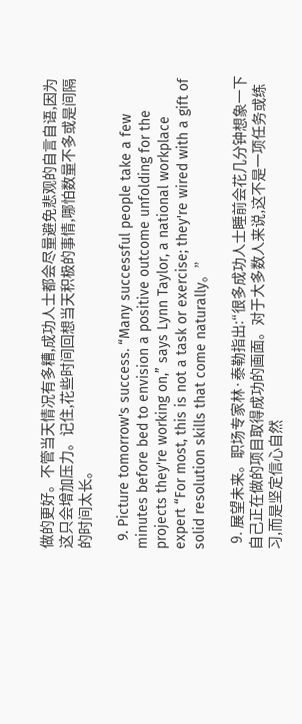做的更好。不管当天情况有多糟,成功人士都会尽量避免悲观的自言自语,因为这只会增加压力。记住,花些时间回想当天积极的事情,哪怕数量不多或是间隔的时间太长。

  9. Picture tomorrow's success. “Many successful people take a few minutes before bed to envision a positive outcome unfolding for the projects they're working on,” says Lynn Taylor, a national workplace expert “For most, this is not a task or exercise; they're wired with a gift of solid resolution skills that come naturally。”

  9. 展望未来。职场专家林·泰勒指出:“很多成功人士睡前会花几分钟想象一下自己正在做的项目取得成功的画面。对于大多数人来说,这不是一项任务或练习,而是坚定信心自然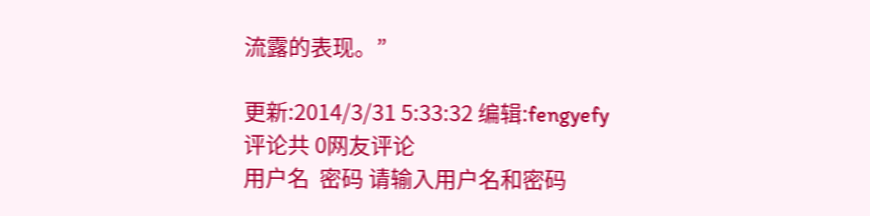流露的表现。”

更新:2014/3/31 5:33:32 编辑:fengyefy
评论共 0网友评论
用户名  密码 请输入用户名和密码